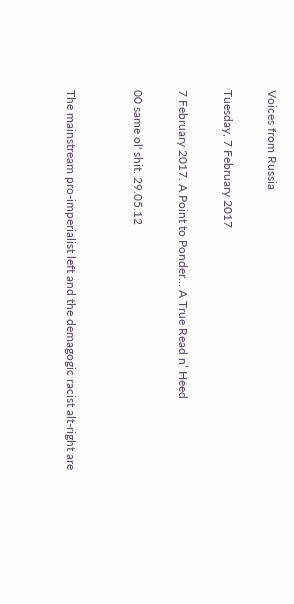Voices from Russia

Tuesday, 7 February 2017

7 February 2017. A Point to Ponder… A True Read n’ Heed

00 same ol' shit. 29.05.12


The mainstream pro-imperialist left and the demagogic racist alt-right are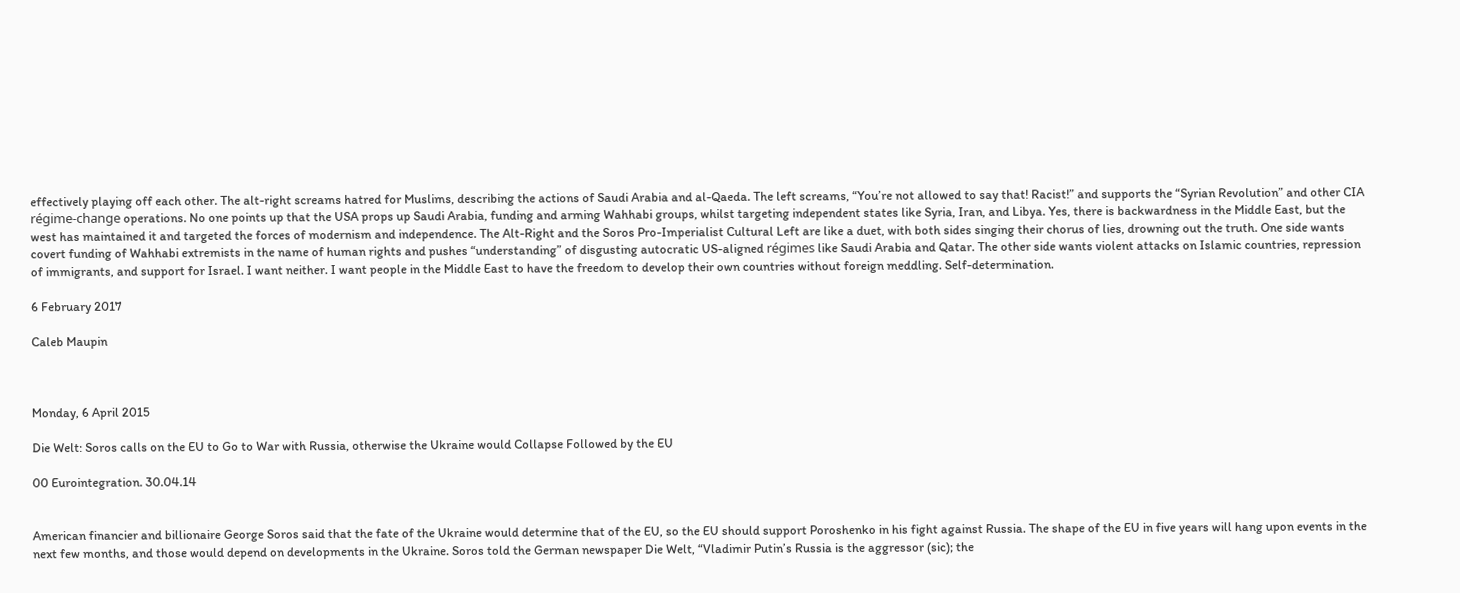effectively playing off each other. The alt-right screams hatred for Muslims, describing the actions of Saudi Arabia and al-Qaeda. The left screams, “You’re not allowed to say that! Racist!” and supports the “Syrian Revolution” and other CIA régime-change operations. No one points up that the USA props up Saudi Arabia, funding and arming Wahhabi groups, whilst targeting independent states like Syria, Iran, and Libya. Yes, there is backwardness in the Middle East, but the west has maintained it and targeted the forces of modernism and independence. The Alt-Right and the Soros Pro-Imperialist Cultural Left are like a duet, with both sides singing their chorus of lies, drowning out the truth. One side wants covert funding of Wahhabi extremists in the name of human rights and pushes “understanding” of disgusting autocratic US-aligned régimes like Saudi Arabia and Qatar. The other side wants violent attacks on Islamic countries, repression of immigrants, and support for Israel. I want neither. I want people in the Middle East to have the freedom to develop their own countries without foreign meddling. Self-determination.

6 February 2017

Caleb Maupin



Monday, 6 April 2015

Die Welt: Soros calls on the EU to Go to War with Russia, otherwise the Ukraine would Collapse Followed by the EU

00 Eurointegration. 30.04.14


American financier and billionaire George Soros said that the fate of the Ukraine would determine that of the EU, so the EU should support Poroshenko in his fight against Russia. The shape of the EU in five years will hang upon events in the next few months, and those would depend on developments in the Ukraine. Soros told the German newspaper Die Welt, “Vladimir Putin’s Russia is the aggressor (sic); the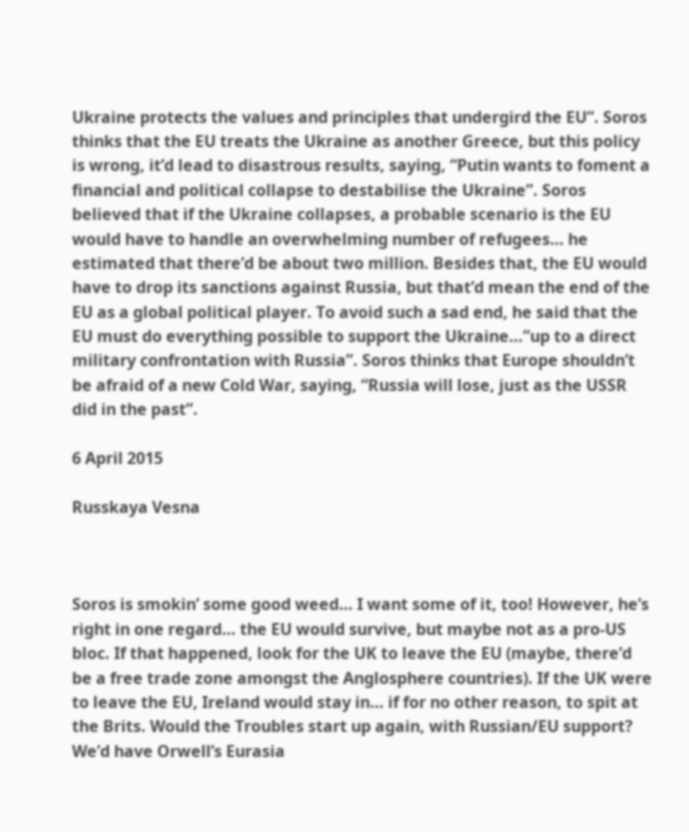Ukraine protects the values and principles that undergird the EU”. Soros thinks that the EU treats the Ukraine as another Greece, but this policy is wrong, it’d lead to disastrous results, saying, “Putin wants to foment a financial and political collapse to destabilise the Ukraine”. Soros believed that if the Ukraine collapses, a probable scenario is the EU would have to handle an overwhelming number of refugees… he estimated that there’d be about two million. Besides that, the EU would have to drop its sanctions against Russia, but that’d mean the end of the EU as a global political player. To avoid such a sad end, he said that the EU must do everything possible to support the Ukraine…”up to a direct military confrontation with Russia”. Soros thinks that Europe shouldn’t be afraid of a new Cold War, saying, “Russia will lose, just as the USSR did in the past”.

6 April 2015

Russkaya Vesna



Soros is smokin’ some good weed… I want some of it, too! However, he’s right in one regard… the EU would survive, but maybe not as a pro-US bloc. If that happened, look for the UK to leave the EU (maybe, there’d be a free trade zone amongst the Anglosphere countries). If the UK were to leave the EU, Ireland would stay in… if for no other reason, to spit at the Brits. Would the Troubles start up again, with Russian/EU support? We’d have Orwell’s Eurasia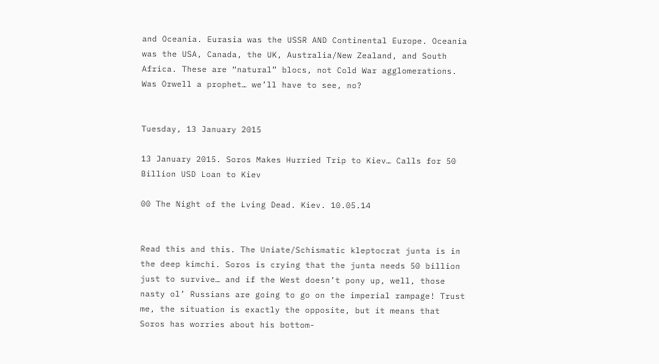and Oceania. Eurasia was the USSR AND Continental Europe. Oceania was the USA, Canada, the UK, Australia/New Zealand, and South Africa. These are “natural” blocs, not Cold War agglomerations. Was Orwell a prophet… we’ll have to see, no?


Tuesday, 13 January 2015

13 January 2015. Soros Makes Hurried Trip to Kiev… Calls for 50 Billion USD Loan to Kiev

00 The Night of the Lving Dead. Kiev. 10.05.14


Read this and this. The Uniate/Schismatic kleptocrat junta is in the deep kimchi. Soros is crying that the junta needs 50 billion just to survive… and if the West doesn’t pony up, well, those nasty ol’ Russians are going to go on the imperial rampage! Trust me, the situation is exactly the opposite, but it means that Soros has worries about his bottom-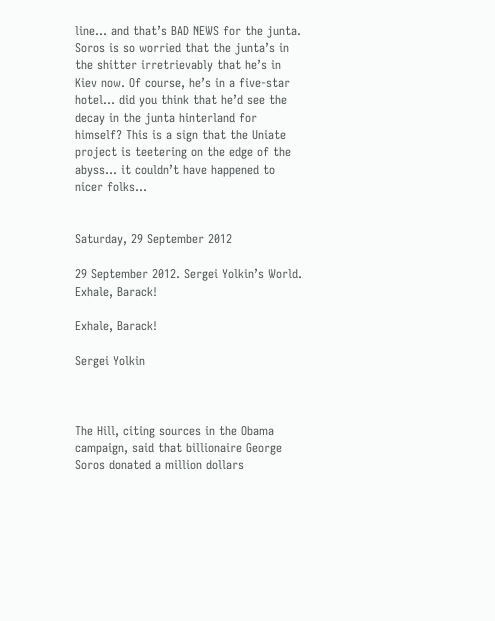line… and that’s BAD NEWS for the junta. Soros is so worried that the junta’s in the shitter irretrievably that he’s in Kiev now. Of course, he’s in a five-star hotel… did you think that he’d see the decay in the junta hinterland for himself? This is a sign that the Uniate project is teetering on the edge of the abyss… it couldn’t have happened to nicer folks…


Saturday, 29 September 2012

29 September 2012. Sergei Yolkin’s World. Exhale, Barack!

Exhale, Barack!

Sergei Yolkin



The Hill, citing sources in the Obama campaign, said that billionaire George Soros donated a million dollars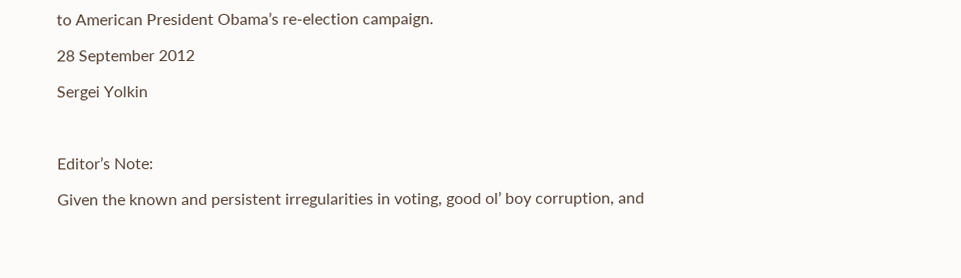to American President Obama’s re-election campaign.

28 September 2012

Sergei Yolkin



Editor’s Note:

Given the known and persistent irregularities in voting, good ol’ boy corruption, and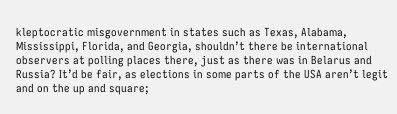kleptocratic misgovernment in states such as Texas, Alabama, Mississippi, Florida, and Georgia, shouldn’t there be international observers at polling places there, just as there was in Belarus and Russia? It’d be fair, as elections in some parts of the USA aren’t legit and on the up and square;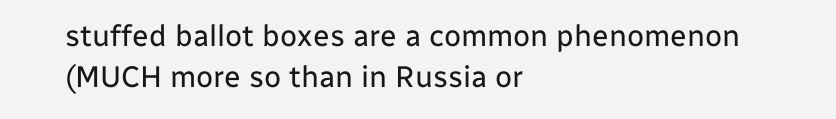stuffed ballot boxes are a common phenomenon (MUCH more so than in Russia or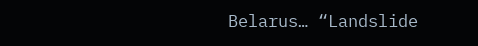Belarus… “Landslide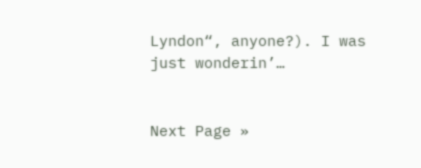Lyndon“, anyone?). I was just wonderin’…


Next Page »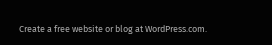Create a free website or blog at WordPress.com.